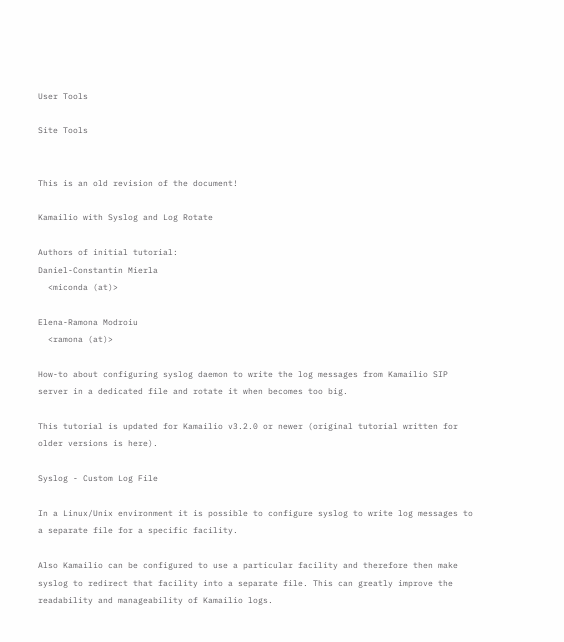User Tools

Site Tools


This is an old revision of the document!

Kamailio with Syslog and Log Rotate

Authors of initial tutorial:
Daniel-Constantin Mierla
  <miconda (at)>

Elena-Ramona Modroiu
  <ramona (at)>

How-to about configuring syslog daemon to write the log messages from Kamailio SIP server in a dedicated file and rotate it when becomes too big.

This tutorial is updated for Kamailio v3.2.0 or newer (original tutorial written for older versions is here).

Syslog - Custom Log File

In a Linux/Unix environment it is possible to configure syslog to write log messages to a separate file for a specific facility.

Also Kamailio can be configured to use a particular facility and therefore then make syslog to redirect that facility into a separate file. This can greatly improve the readability and manageability of Kamailio logs.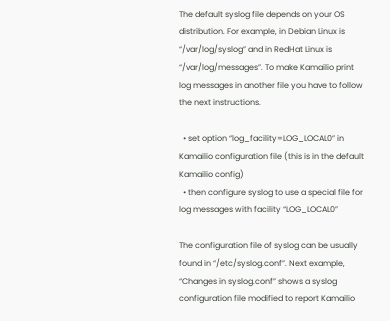The default syslog file depends on your OS distribution. For example, in Debian Linux is “/var/log/syslog” and in RedHat Linux is “/var/log/messages”. To make Kamailio print log messages in another file you have to follow the next instructions.

  • set option “log_facility=LOG_LOCAL0” in Kamailio configuration file (this is in the default Kamailio config)
  • then configure syslog to use a special file for log messages with facility “LOG_LOCAL0”

The configuration file of syslog can be usually found in “/etc/syslog.conf”. Next example, “Changes in syslog.conf” shows a syslog configuration file modified to report Kamailio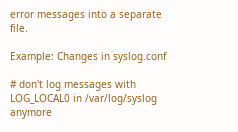error messages into a separate file.

Example: Changes in syslog.conf

# don't log messages with LOG_LOCAL0 in /var/log/syslog anymore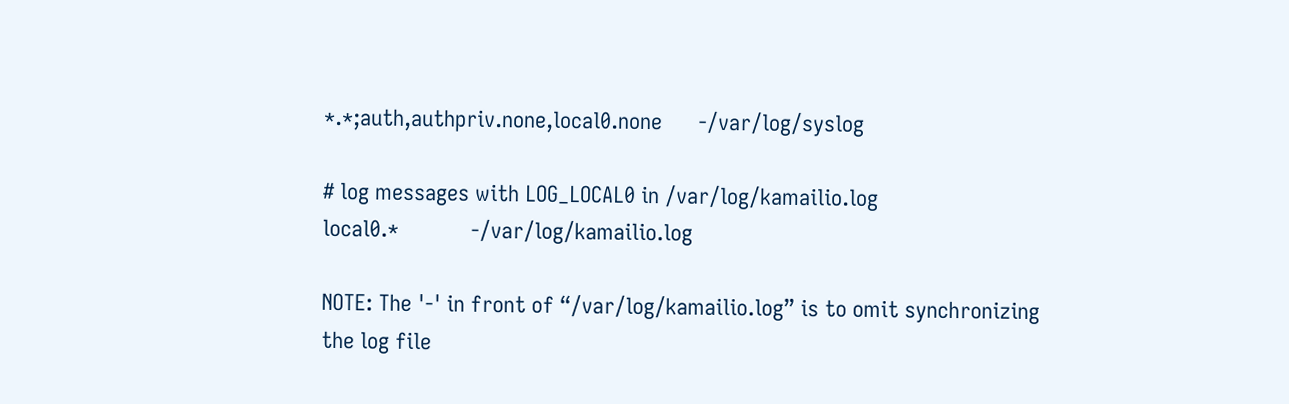*.*;auth,authpriv.none,local0.none      -/var/log/syslog

# log messages with LOG_LOCAL0 in /var/log/kamailio.log
local0.*            -/var/log/kamailio.log

NOTE: The '-' in front of “/var/log/kamailio.log” is to omit synchronizing the log file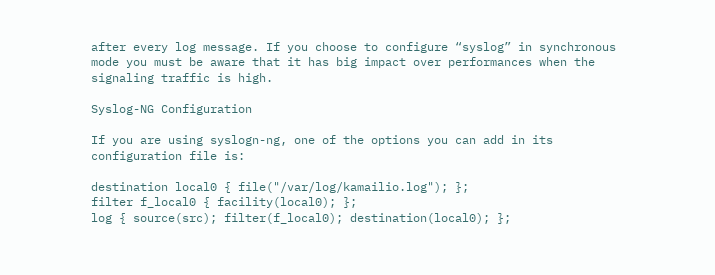after every log message. If you choose to configure “syslog” in synchronous mode you must be aware that it has big impact over performances when the signaling traffic is high.

Syslog-NG Configuration

If you are using syslogn-ng, one of the options you can add in its configuration file is:

destination local0 { file("/var/log/kamailio.log"); };
filter f_local0 { facility(local0); };
log { source(src); filter(f_local0); destination(local0); };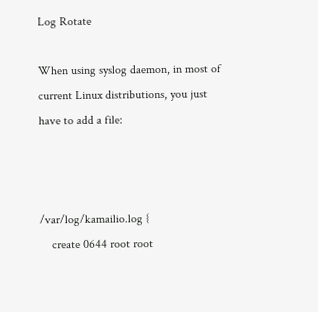Log Rotate

When using syslog daemon, in most of current Linux distributions, you just have to add a file:



/var/log/kamailio.log {
    create 0644 root root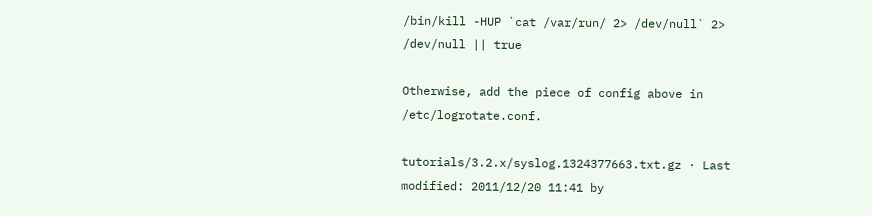/bin/kill -HUP `cat /var/run/ 2> /dev/null` 2> /dev/null || true

Otherwise, add the piece of config above in /etc/logrotate.conf.

tutorials/3.2.x/syslog.1324377663.txt.gz · Last modified: 2011/12/20 11:41 by